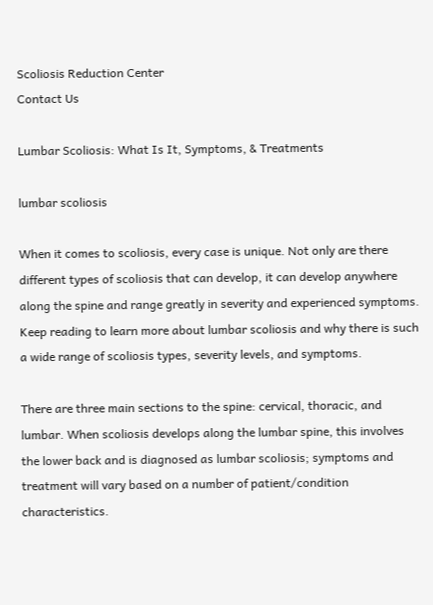Scoliosis Reduction Center
Contact Us

Lumbar Scoliosis: What Is It, Symptoms, & Treatments

lumbar scoliosis

When it comes to scoliosis, every case is unique. Not only are there different types of scoliosis that can develop, it can develop anywhere along the spine and range greatly in severity and experienced symptoms. Keep reading to learn more about lumbar scoliosis and why there is such a wide range of scoliosis types, severity levels, and symptoms.

There are three main sections to the spine: cervical, thoracic, and lumbar. When scoliosis develops along the lumbar spine, this involves the lower back and is diagnosed as lumbar scoliosis; symptoms and treatment will vary based on a number of patient/condition characteristics.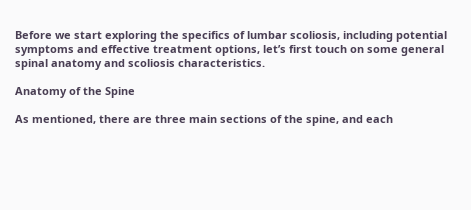Before we start exploring the specifics of lumbar scoliosis, including potential symptoms and effective treatment options, let’s first touch on some general spinal anatomy and scoliosis characteristics.

Anatomy of the Spine

As mentioned, there are three main sections of the spine, and each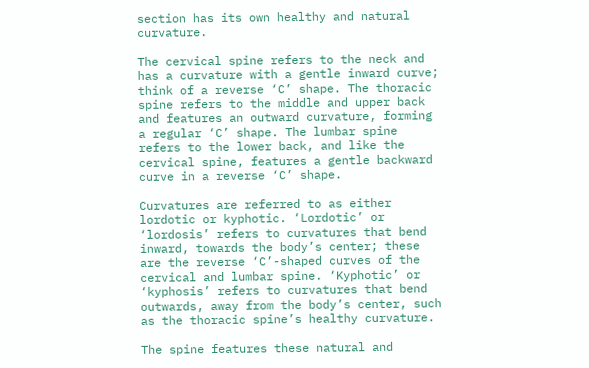section has its own healthy and natural curvature.

The cervical spine refers to the neck and has a curvature with a gentle inward curve; think of a reverse ‘C’ shape. The thoracic spine refers to the middle and upper back and features an outward curvature, forming a regular ‘C’ shape. The lumbar spine refers to the lower back, and like the cervical spine, features a gentle backward curve in a reverse ‘C’ shape.

Curvatures are referred to as either lordotic or kyphotic. ‘Lordotic’ or ‘lordosis’ refers to curvatures that bend inward, towards the body’s center; these are the reverse ‘C’-shaped curves of the cervical and lumbar spine. ‘Kyphotic’ or ‘kyphosis’ refers to curvatures that bend outwards, away from the body’s center, such as the thoracic spine’s healthy curvature.

The spine features these natural and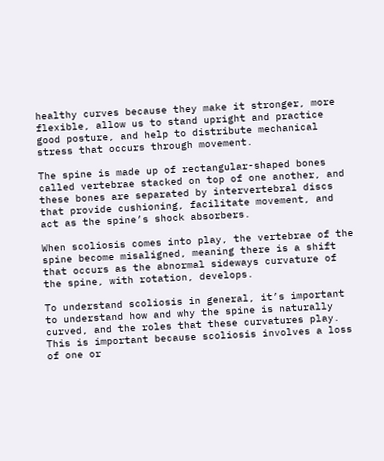healthy curves because they make it stronger, more flexible, allow us to stand upright and practice good posture, and help to distribute mechanical stress that occurs through movement.

The spine is made up of rectangular-shaped bones called vertebrae stacked on top of one another, and these bones are separated by intervertebral discs that provide cushioning, facilitate movement, and act as the spine’s shock absorbers.

When scoliosis comes into play, the vertebrae of the spine become misaligned, meaning there is a shift that occurs as the abnormal sideways curvature of the spine, with rotation, develops.

To understand scoliosis in general, it’s important to understand how and why the spine is naturally curved, and the roles that these curvatures play. This is important because scoliosis involves a loss of one or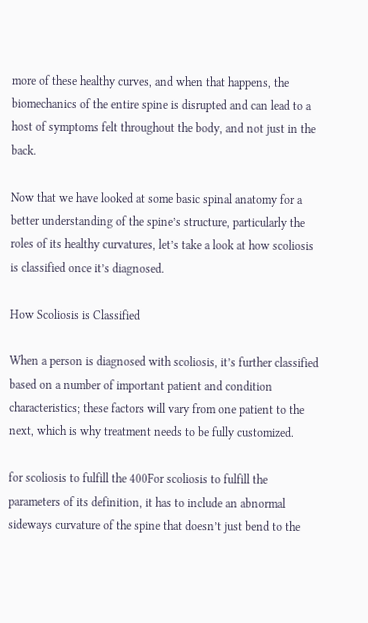more of these healthy curves, and when that happens, the biomechanics of the entire spine is disrupted and can lead to a host of symptoms felt throughout the body, and not just in the back.

Now that we have looked at some basic spinal anatomy for a better understanding of the spine’s structure, particularly the roles of its healthy curvatures, let’s take a look at how scoliosis is classified once it’s diagnosed.

How Scoliosis is Classified

When a person is diagnosed with scoliosis, it’s further classified based on a number of important patient and condition characteristics; these factors will vary from one patient to the next, which is why treatment needs to be fully customized.

for scoliosis to fulfill the 400For scoliosis to fulfill the parameters of its definition, it has to include an abnormal sideways curvature of the spine that doesn’t just bend to the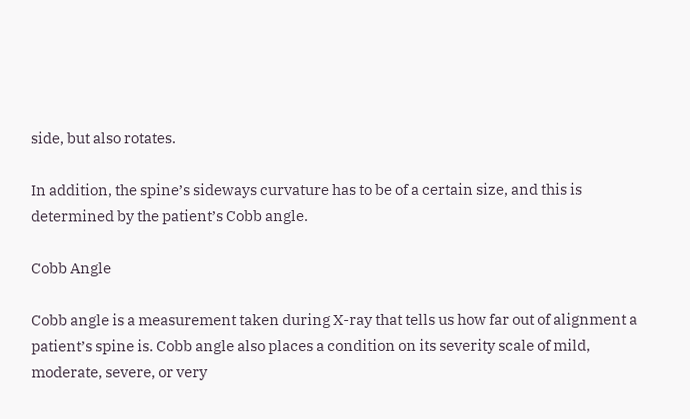side, but also rotates.

In addition, the spine’s sideways curvature has to be of a certain size, and this is determined by the patient’s Cobb angle.

Cobb Angle

Cobb angle is a measurement taken during X-ray that tells us how far out of alignment a patient’s spine is. Cobb angle also places a condition on its severity scale of mild, moderate, severe, or very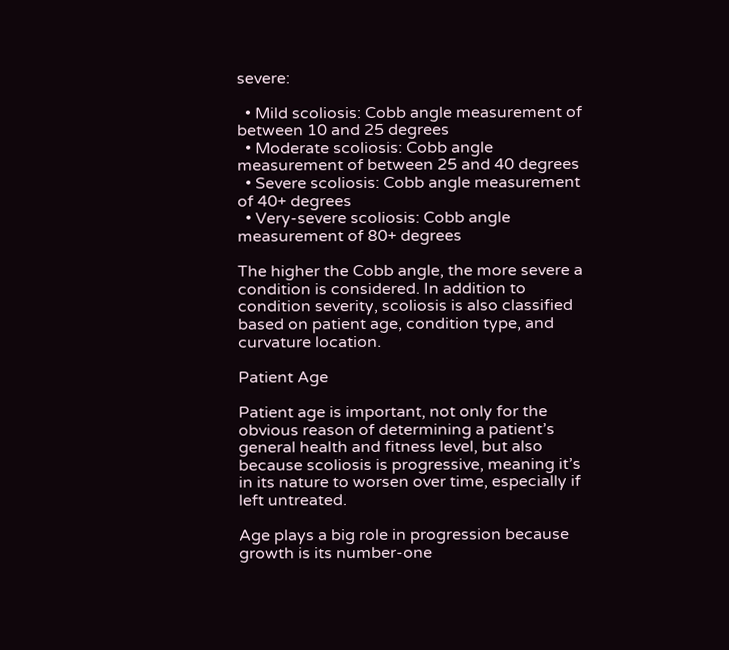severe:

  • Mild scoliosis: Cobb angle measurement of between 10 and 25 degrees
  • Moderate scoliosis: Cobb angle measurement of between 25 and 40 degrees
  • Severe scoliosis: Cobb angle measurement of 40+ degrees
  • Very-severe scoliosis: Cobb angle measurement of 80+ degrees

The higher the Cobb angle, the more severe a condition is considered. In addition to condition severity, scoliosis is also classified based on patient age, condition type, and curvature location.

Patient Age

Patient age is important, not only for the obvious reason of determining a patient’s general health and fitness level, but also because scoliosis is progressive, meaning it’s in its nature to worsen over time, especially if left untreated.

Age plays a big role in progression because growth is its number-one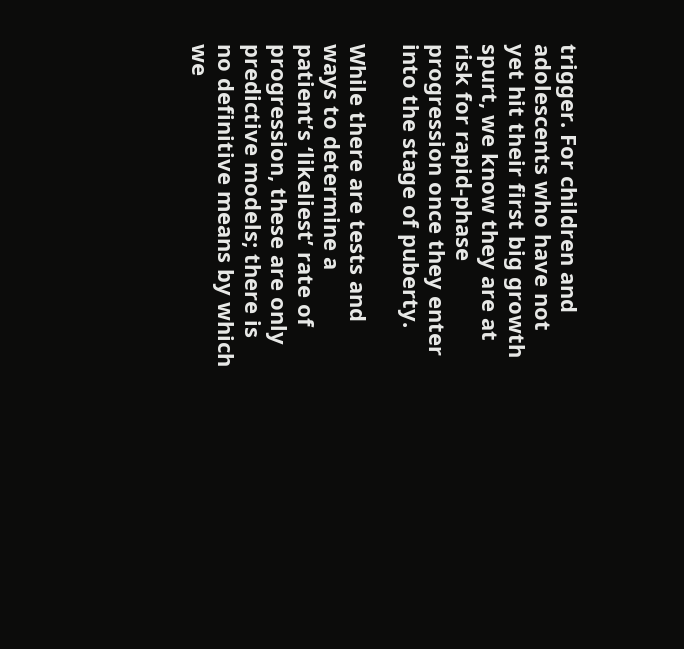trigger. For children and adolescents who have not yet hit their first big growth spurt, we know they are at risk for rapid-phase progression once they enter into the stage of puberty.

While there are tests and ways to determine a patient’s ‘likeliest’ rate of progression, these are only predictive models; there is no definitive means by which we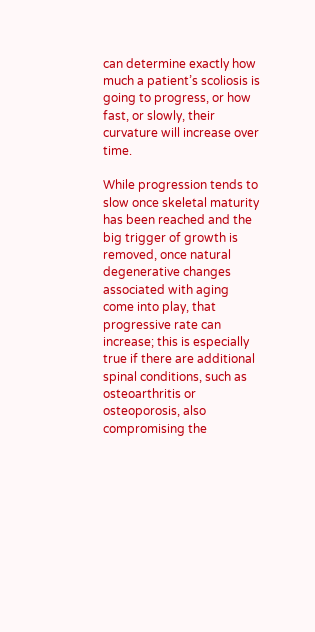can determine exactly how much a patient’s scoliosis is going to progress, or how fast, or slowly, their curvature will increase over time.

While progression tends to slow once skeletal maturity has been reached and the big trigger of growth is removed, once natural degenerative changes associated with aging come into play, that progressive rate can increase; this is especially true if there are additional spinal conditions, such as osteoarthritis or osteoporosis, also compromising the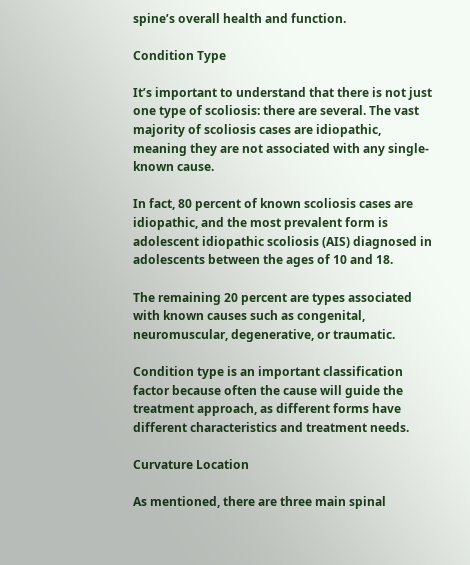spine’s overall health and function.

Condition Type

It’s important to understand that there is not just one type of scoliosis: there are several. The vast majority of scoliosis cases are idiopathic, meaning they are not associated with any single-known cause.

In fact, 80 percent of known scoliosis cases are idiopathic, and the most prevalent form is adolescent idiopathic scoliosis (AIS) diagnosed in adolescents between the ages of 10 and 18.

The remaining 20 percent are types associated with known causes such as congenital, neuromuscular, degenerative, or traumatic.

Condition type is an important classification factor because often the cause will guide the treatment approach, as different forms have different characteristics and treatment needs.

Curvature Location

As mentioned, there are three main spinal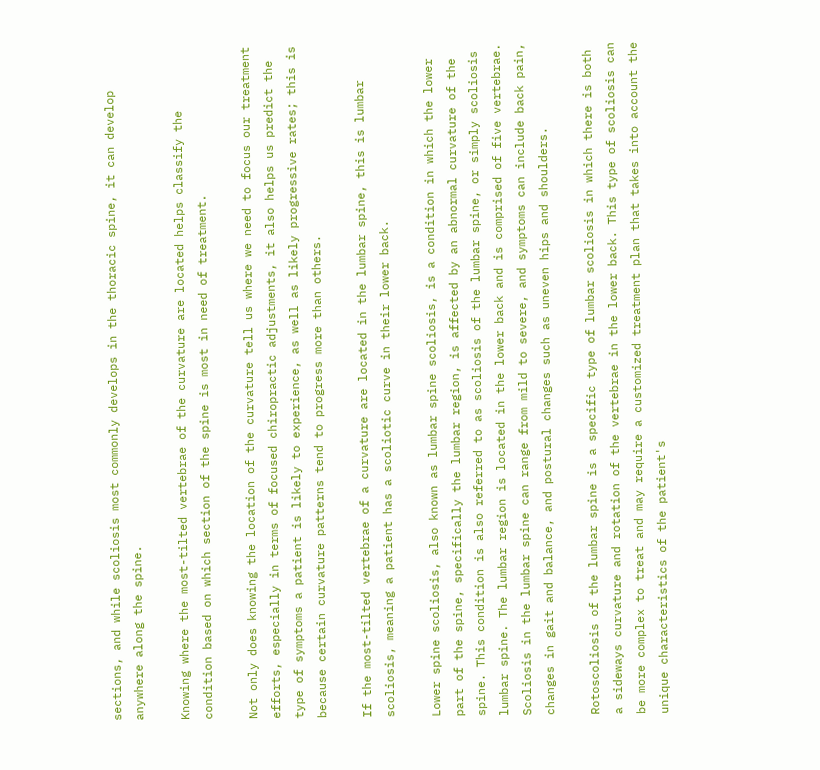sections, and while scoliosis most commonly develops in the thoracic spine, it can develop anywhere along the spine.

Knowing where the most-tilted vertebrae of the curvature are located helps classify the condition based on which section of the spine is most in need of treatment.

Not only does knowing the location of the curvature tell us where we need to focus our treatment efforts, especially in terms of focused chiropractic adjustments, it also helps us predict the type of symptoms a patient is likely to experience, as well as likely progressive rates; this is because certain curvature patterns tend to progress more than others.

If the most-tilted vertebrae of a curvature are located in the lumbar spine, this is lumbar scoliosis, meaning a patient has a scoliotic curve in their lower back.

Lower spine scoliosis, also known as lumbar spine scoliosis, is a condition in which the lower part of the spine, specifically the lumbar region, is affected by an abnormal curvature of the spine. This condition is also referred to as scoliosis of the lumbar spine, or simply scoliosis lumbar spine. The lumbar region is located in the lower back and is comprised of five vertebrae. Scoliosis in the lumbar spine can range from mild to severe, and symptoms can include back pain, changes in gait and balance, and postural changes such as uneven hips and shoulders.

Rotoscoliosis of the lumbar spine is a specific type of lumbar scoliosis in which there is both a sideways curvature and rotation of the vertebrae in the lower back. This type of scoliosis can be more complex to treat and may require a customized treatment plan that takes into account the unique characteristics of the patient's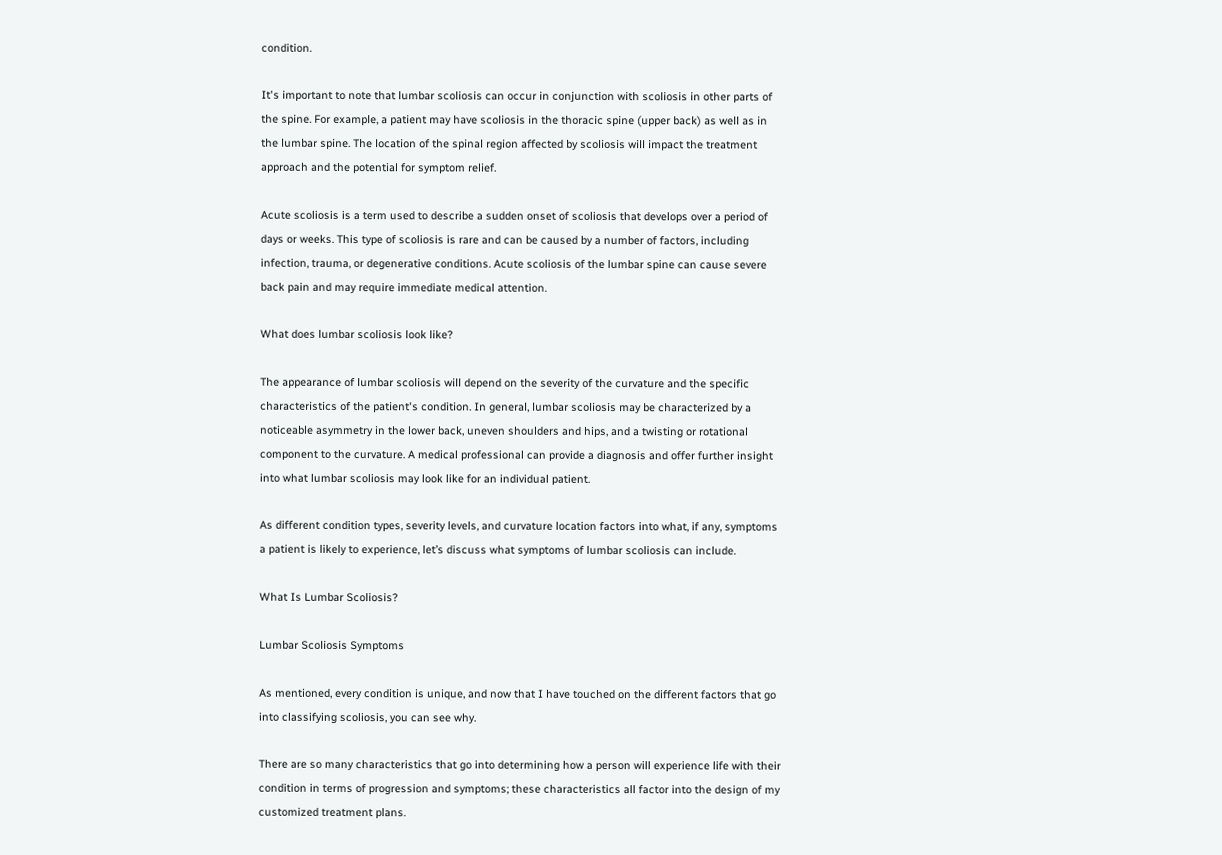condition.

It's important to note that lumbar scoliosis can occur in conjunction with scoliosis in other parts of the spine. For example, a patient may have scoliosis in the thoracic spine (upper back) as well as in the lumbar spine. The location of the spinal region affected by scoliosis will impact the treatment approach and the potential for symptom relief.

Acute scoliosis is a term used to describe a sudden onset of scoliosis that develops over a period of days or weeks. This type of scoliosis is rare and can be caused by a number of factors, including infection, trauma, or degenerative conditions. Acute scoliosis of the lumbar spine can cause severe back pain and may require immediate medical attention.

What does lumbar scoliosis look like?

The appearance of lumbar scoliosis will depend on the severity of the curvature and the specific characteristics of the patient's condition. In general, lumbar scoliosis may be characterized by a noticeable asymmetry in the lower back, uneven shoulders and hips, and a twisting or rotational component to the curvature. A medical professional can provide a diagnosis and offer further insight into what lumbar scoliosis may look like for an individual patient.

As different condition types, severity levels, and curvature location factors into what, if any, symptoms a patient is likely to experience, let’s discuss what symptoms of lumbar scoliosis can include.

What Is Lumbar Scoliosis?

Lumbar Scoliosis Symptoms

As mentioned, every condition is unique, and now that I have touched on the different factors that go into classifying scoliosis, you can see why.

There are so many characteristics that go into determining how a person will experience life with their condition in terms of progression and symptoms; these characteristics all factor into the design of my customized treatment plans.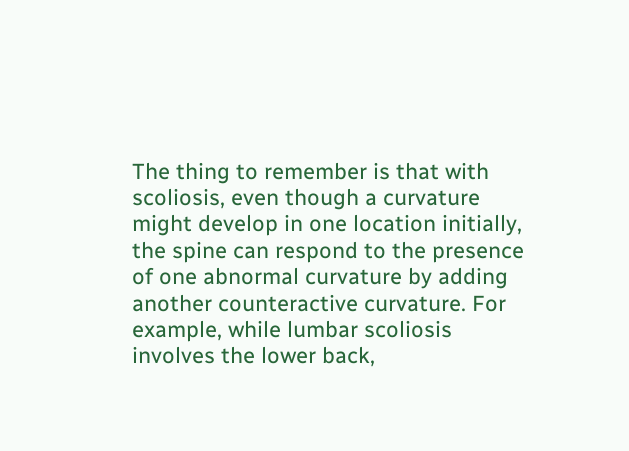The thing to remember is that with scoliosis, even though a curvature might develop in one location initially, the spine can respond to the presence of one abnormal curvature by adding another counteractive curvature. For example, while lumbar scoliosis involves the lower back,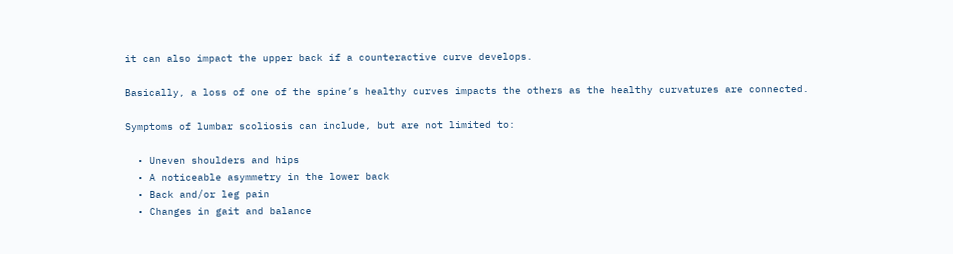it can also impact the upper back if a counteractive curve develops.

Basically, a loss of one of the spine’s healthy curves impacts the others as the healthy curvatures are connected.

Symptoms of lumbar scoliosis can include, but are not limited to:

  • Uneven shoulders and hips
  • A noticeable asymmetry in the lower back
  • Back and/or leg pain
  • Changes in gait and balance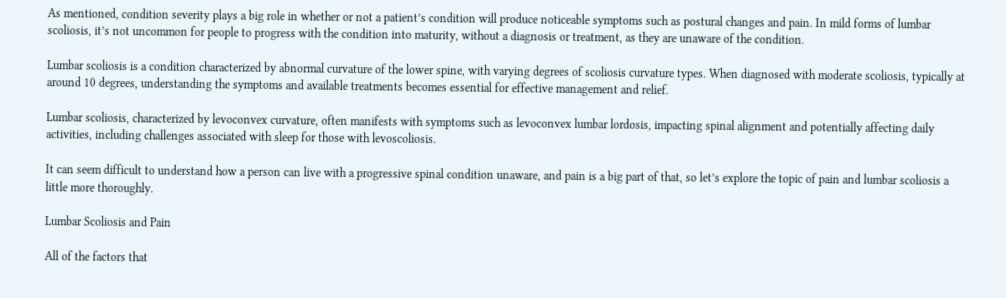As mentioned, condition severity plays a big role in whether or not a patient’s condition will produce noticeable symptoms such as postural changes and pain. In mild forms of lumbar scoliosis, it’s not uncommon for people to progress with the condition into maturity, without a diagnosis or treatment, as they are unaware of the condition.

Lumbar scoliosis is a condition characterized by abnormal curvature of the lower spine, with varying degrees of scoliosis curvature types. When diagnosed with moderate scoliosis, typically at around 10 degrees, understanding the symptoms and available treatments becomes essential for effective management and relief.

Lumbar scoliosis, characterized by levoconvex curvature, often manifests with symptoms such as levoconvex lumbar lordosis, impacting spinal alignment and potentially affecting daily activities, including challenges associated with sleep for those with levoscoliosis.

It can seem difficult to understand how a person can live with a progressive spinal condition unaware, and pain is a big part of that, so let’s explore the topic of pain and lumbar scoliosis a little more thoroughly.

Lumbar Scoliosis and Pain

All of the factors that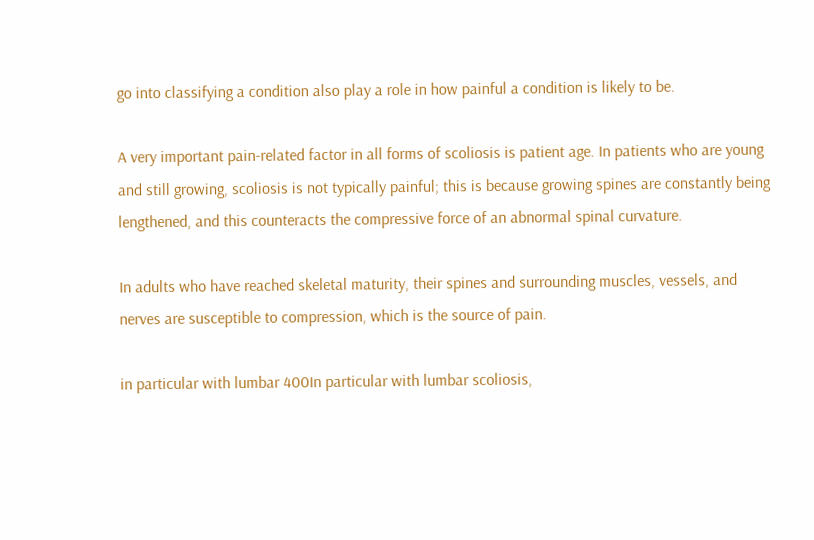go into classifying a condition also play a role in how painful a condition is likely to be.

A very important pain-related factor in all forms of scoliosis is patient age. In patients who are young and still growing, scoliosis is not typically painful; this is because growing spines are constantly being lengthened, and this counteracts the compressive force of an abnormal spinal curvature.

In adults who have reached skeletal maturity, their spines and surrounding muscles, vessels, and nerves are susceptible to compression, which is the source of pain.

in particular with lumbar 400In particular with lumbar scoliosis,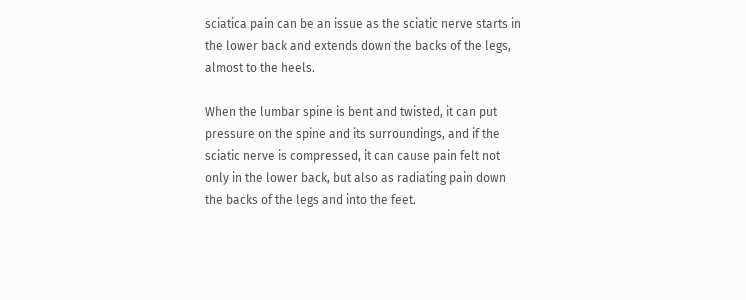sciatica pain can be an issue as the sciatic nerve starts in the lower back and extends down the backs of the legs, almost to the heels.

When the lumbar spine is bent and twisted, it can put pressure on the spine and its surroundings, and if the sciatic nerve is compressed, it can cause pain felt not only in the lower back, but also as radiating pain down the backs of the legs and into the feet.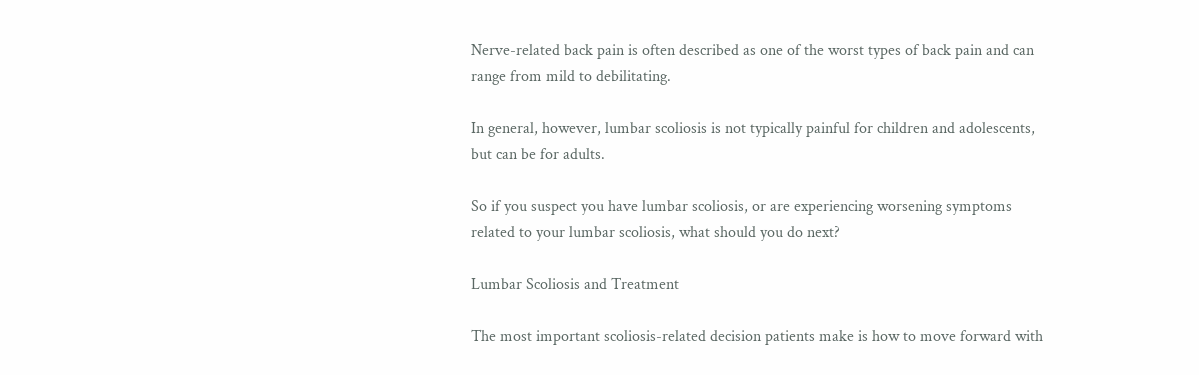Nerve-related back pain is often described as one of the worst types of back pain and can range from mild to debilitating.

In general, however, lumbar scoliosis is not typically painful for children and adolescents, but can be for adults.

So if you suspect you have lumbar scoliosis, or are experiencing worsening symptoms related to your lumbar scoliosis, what should you do next?

Lumbar Scoliosis and Treatment

The most important scoliosis-related decision patients make is how to move forward with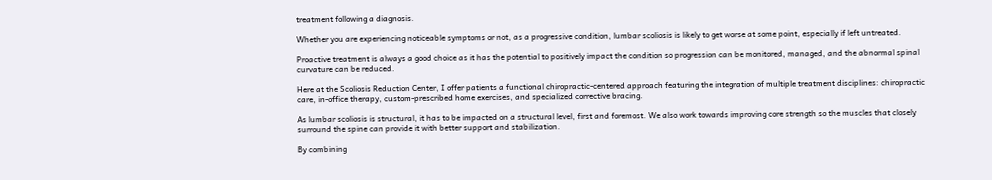treatment following a diagnosis.

Whether you are experiencing noticeable symptoms or not, as a progressive condition, lumbar scoliosis is likely to get worse at some point, especially if left untreated.

Proactive treatment is always a good choice as it has the potential to positively impact the condition so progression can be monitored, managed, and the abnormal spinal curvature can be reduced.

Here at the Scoliosis Reduction Center, I offer patients a functional chiropractic-centered approach featuring the integration of multiple treatment disciplines: chiropractic care, in-office therapy, custom-prescribed home exercises, and specialized corrective bracing.

As lumbar scoliosis is structural, it has to be impacted on a structural level, first and foremost. We also work towards improving core strength so the muscles that closely surround the spine can provide it with better support and stabilization.

By combining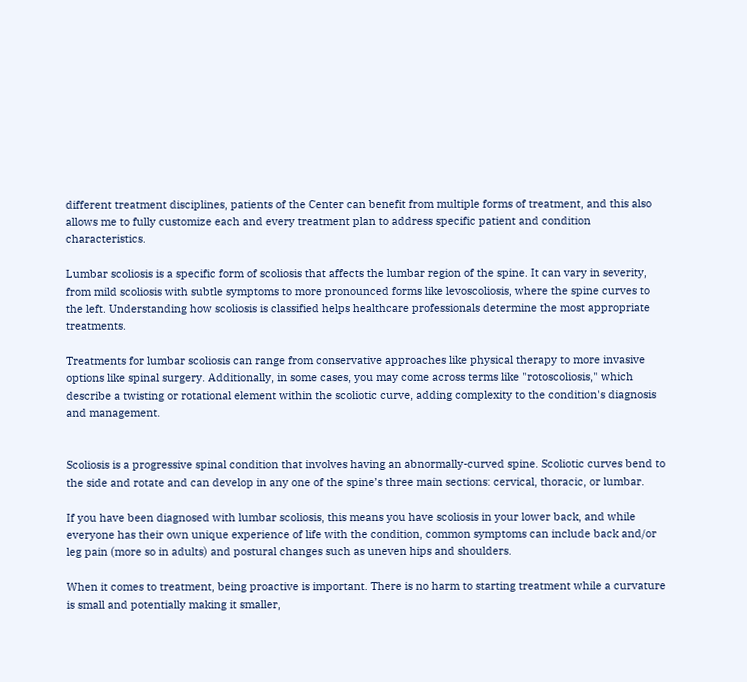different treatment disciplines, patients of the Center can benefit from multiple forms of treatment, and this also allows me to fully customize each and every treatment plan to address specific patient and condition characteristics.

Lumbar scoliosis is a specific form of scoliosis that affects the lumbar region of the spine. It can vary in severity, from mild scoliosis with subtle symptoms to more pronounced forms like levoscoliosis, where the spine curves to the left. Understanding how scoliosis is classified helps healthcare professionals determine the most appropriate treatments.

Treatments for lumbar scoliosis can range from conservative approaches like physical therapy to more invasive options like spinal surgery. Additionally, in some cases, you may come across terms like "rotoscoliosis," which describe a twisting or rotational element within the scoliotic curve, adding complexity to the condition's diagnosis and management.


Scoliosis is a progressive spinal condition that involves having an abnormally-curved spine. Scoliotic curves bend to the side and rotate and can develop in any one of the spine’s three main sections: cervical, thoracic, or lumbar.

If you have been diagnosed with lumbar scoliosis, this means you have scoliosis in your lower back, and while everyone has their own unique experience of life with the condition, common symptoms can include back and/or leg pain (more so in adults) and postural changes such as uneven hips and shoulders.

When it comes to treatment, being proactive is important. There is no harm to starting treatment while a curvature is small and potentially making it smaller,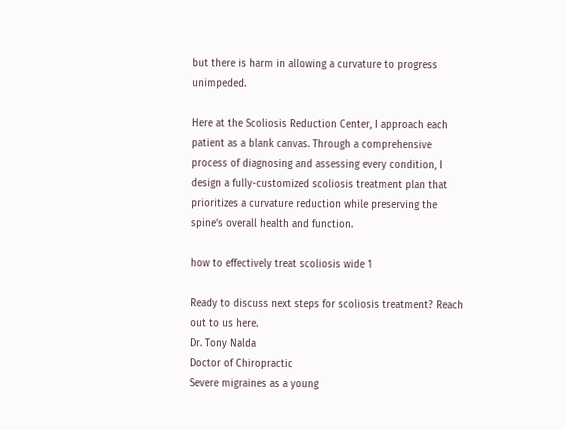but there is harm in allowing a curvature to progress unimpeded.

Here at the Scoliosis Reduction Center, I approach each patient as a blank canvas. Through a comprehensive process of diagnosing and assessing every condition, I design a fully-customized scoliosis treatment plan that prioritizes a curvature reduction while preserving the spine’s overall health and function.

how to effectively treat scoliosis wide 1

Ready to discuss next steps for scoliosis treatment? Reach out to us here.
Dr. Tony Nalda
Doctor of Chiropractic
Severe migraines as a young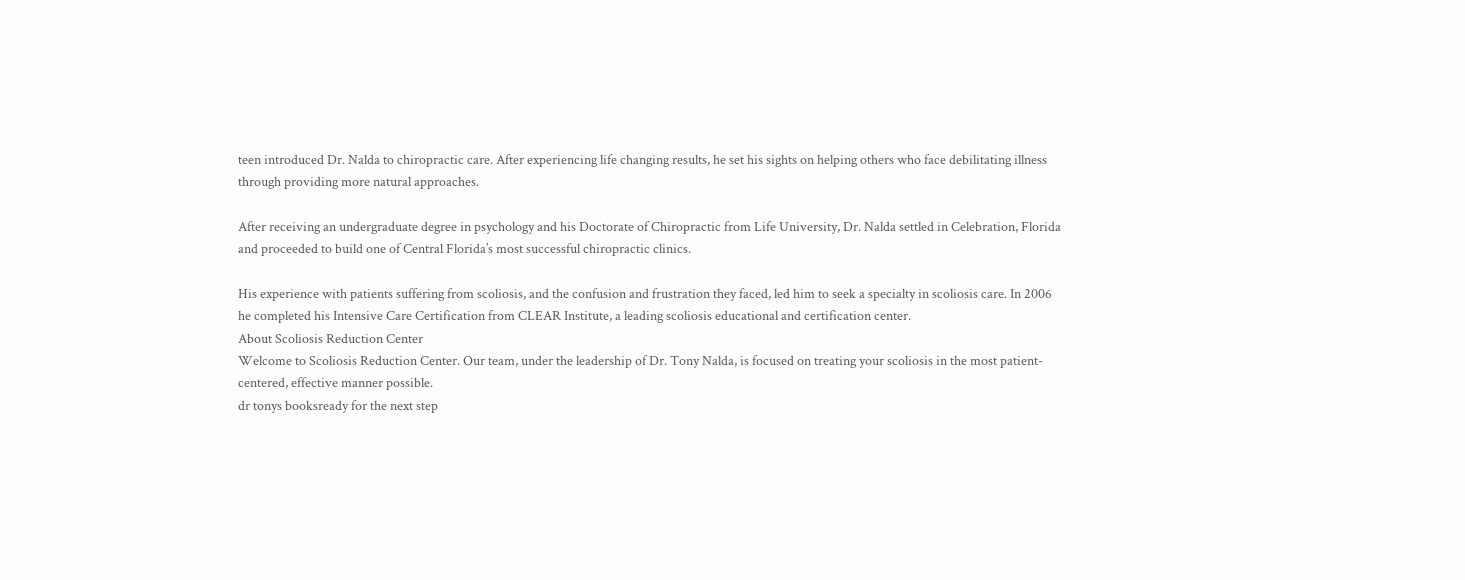teen introduced Dr. Nalda to chiropractic care. After experiencing life changing results, he set his sights on helping others who face debilitating illness through providing more natural approaches.

After receiving an undergraduate degree in psychology and his Doctorate of Chiropractic from Life University, Dr. Nalda settled in Celebration, Florida and proceeded to build one of Central Florida’s most successful chiropractic clinics.

His experience with patients suffering from scoliosis, and the confusion and frustration they faced, led him to seek a specialty in scoliosis care. In 2006 he completed his Intensive Care Certification from CLEAR Institute, a leading scoliosis educational and certification center.
About Scoliosis Reduction Center
Welcome to Scoliosis Reduction Center. Our team, under the leadership of Dr. Tony Nalda, is focused on treating your scoliosis in the most patient-centered, effective manner possible.
dr tonys booksready for the next step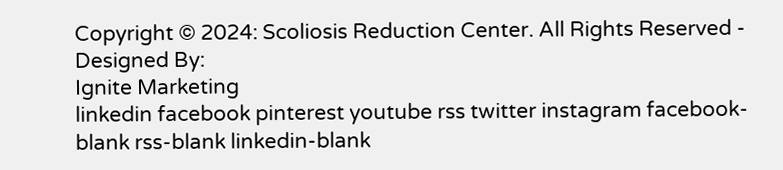Copyright © 2024: Scoliosis Reduction Center. All Rights Reserved -
Designed By:
Ignite Marketing
linkedin facebook pinterest youtube rss twitter instagram facebook-blank rss-blank linkedin-blank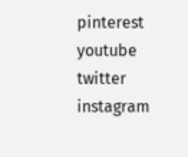pinterest youtube twitter instagram